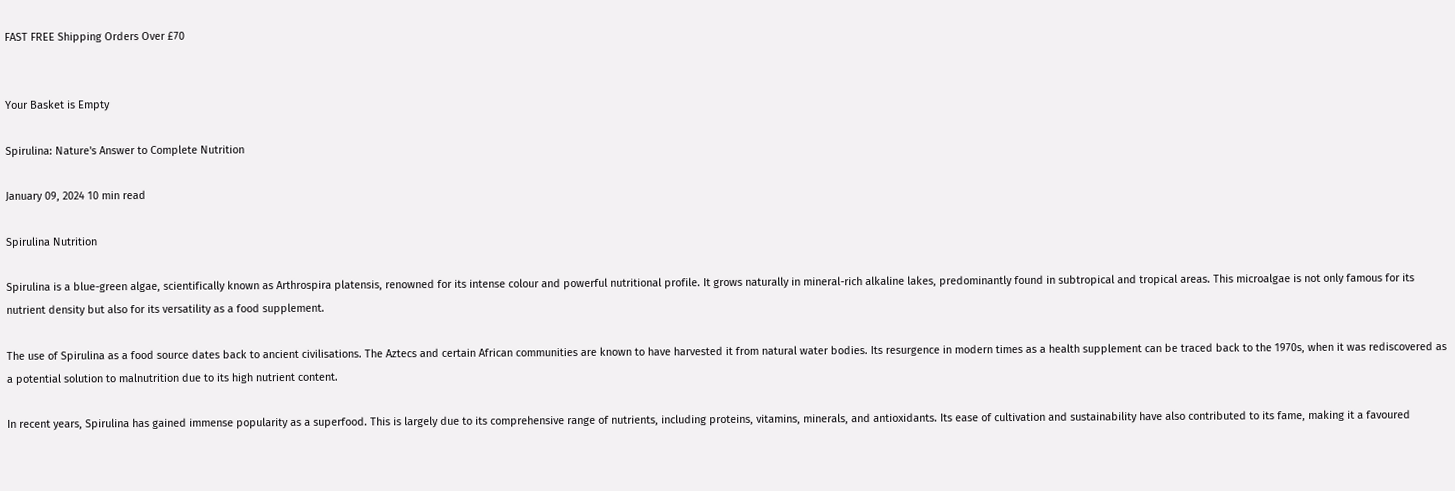FAST FREE Shipping Orders Over £70


Your Basket is Empty

Spirulina: Nature's Answer to Complete Nutrition

January 09, 2024 10 min read

Spirulina Nutrition

Spirulina is a blue-green algae, scientifically known as Arthrospira platensis, renowned for its intense colour and powerful nutritional profile. It grows naturally in mineral-rich alkaline lakes, predominantly found in subtropical and tropical areas. This microalgae is not only famous for its nutrient density but also for its versatility as a food supplement.

The use of Spirulina as a food source dates back to ancient civilisations. The Aztecs and certain African communities are known to have harvested it from natural water bodies. Its resurgence in modern times as a health supplement can be traced back to the 1970s, when it was rediscovered as a potential solution to malnutrition due to its high nutrient content.

In recent years, Spirulina has gained immense popularity as a superfood. This is largely due to its comprehensive range of nutrients, including proteins, vitamins, minerals, and antioxidants. Its ease of cultivation and sustainability have also contributed to its fame, making it a favoured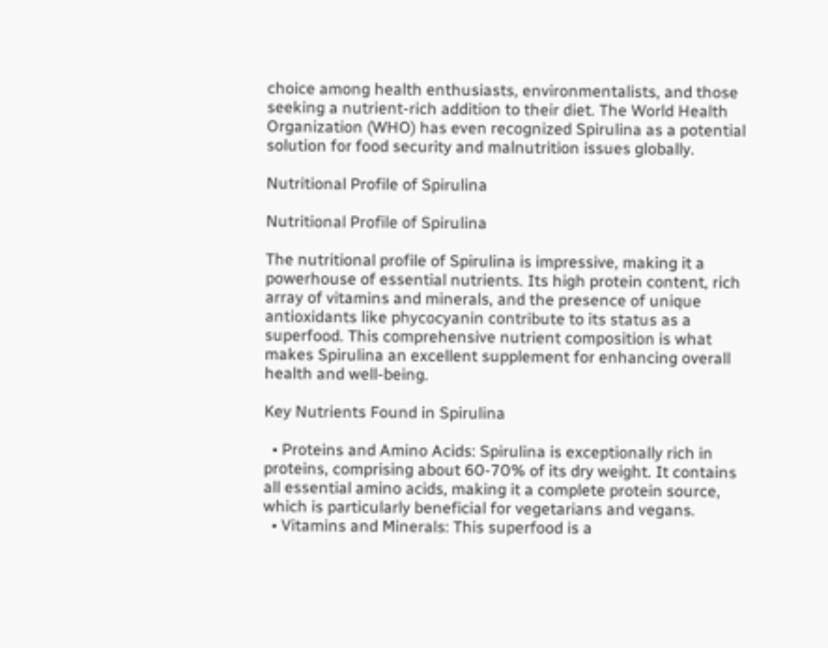choice among health enthusiasts, environmentalists, and those seeking a nutrient-rich addition to their diet. The World Health Organization (WHO) has even recognized Spirulina as a potential solution for food security and malnutrition issues globally.

Nutritional Profile of Spirulina

Nutritional Profile of Spirulina

The nutritional profile of Spirulina is impressive, making it a powerhouse of essential nutrients. Its high protein content, rich array of vitamins and minerals, and the presence of unique antioxidants like phycocyanin contribute to its status as a superfood. This comprehensive nutrient composition is what makes Spirulina an excellent supplement for enhancing overall health and well-being.

Key Nutrients Found in Spirulina

  • Proteins and Amino Acids: Spirulina is exceptionally rich in proteins, comprising about 60-70% of its dry weight. It contains all essential amino acids, making it a complete protein source, which is particularly beneficial for vegetarians and vegans.
  • Vitamins and Minerals: This superfood is a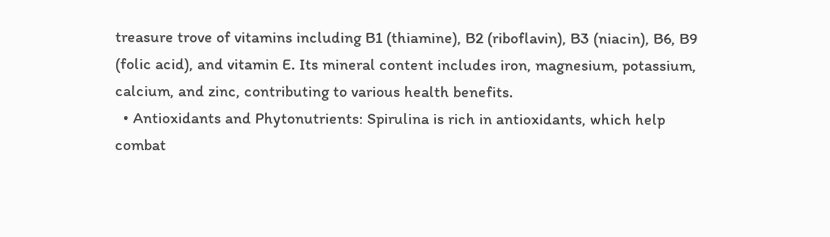treasure trove of vitamins including B1 (thiamine), B2 (riboflavin), B3 (niacin), B6, B9 (folic acid), and vitamin E. Its mineral content includes iron, magnesium, potassium, calcium, and zinc, contributing to various health benefits.
  • Antioxidants and Phytonutrients: Spirulina is rich in antioxidants, which help combat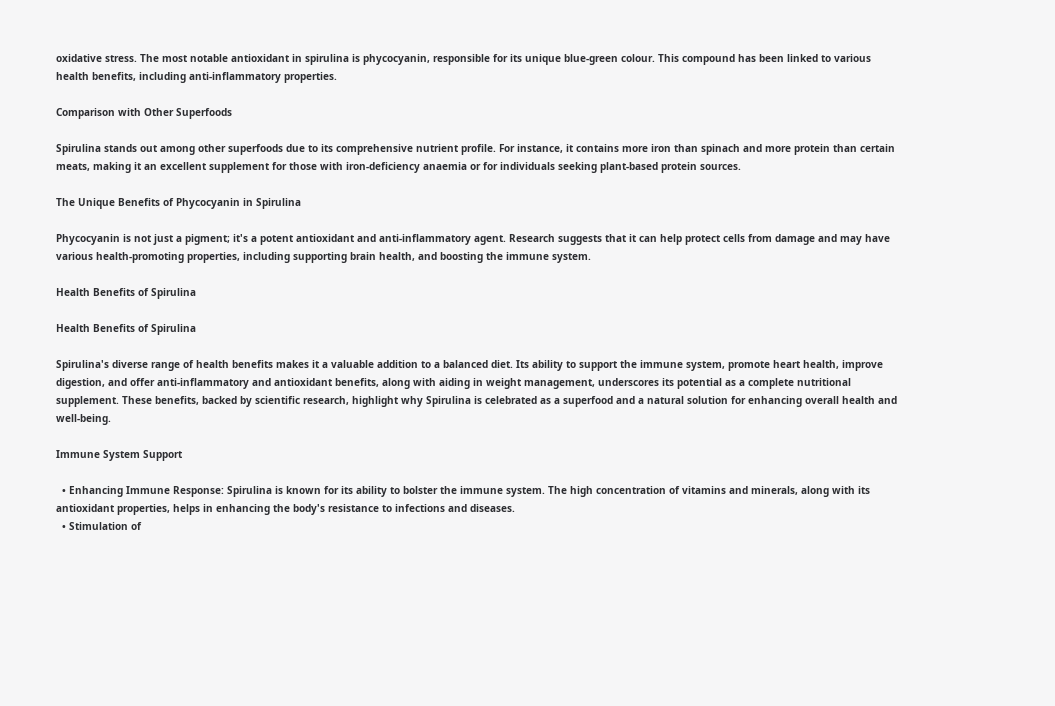oxidative stress. The most notable antioxidant in spirulina is phycocyanin, responsible for its unique blue-green colour. This compound has been linked to various health benefits, including anti-inflammatory properties.

Comparison with Other Superfoods

Spirulina stands out among other superfoods due to its comprehensive nutrient profile. For instance, it contains more iron than spinach and more protein than certain meats, making it an excellent supplement for those with iron-deficiency anaemia or for individuals seeking plant-based protein sources.

The Unique Benefits of Phycocyanin in Spirulina

Phycocyanin is not just a pigment; it's a potent antioxidant and anti-inflammatory agent. Research suggests that it can help protect cells from damage and may have various health-promoting properties, including supporting brain health, and boosting the immune system.

Health Benefits of Spirulina

Health Benefits of Spirulina

Spirulina's diverse range of health benefits makes it a valuable addition to a balanced diet. Its ability to support the immune system, promote heart health, improve digestion, and offer anti-inflammatory and antioxidant benefits, along with aiding in weight management, underscores its potential as a complete nutritional supplement. These benefits, backed by scientific research, highlight why Spirulina is celebrated as a superfood and a natural solution for enhancing overall health and well-being.

Immune System Support

  • Enhancing Immune Response: Spirulina is known for its ability to bolster the immune system. The high concentration of vitamins and minerals, along with its antioxidant properties, helps in enhancing the body's resistance to infections and diseases.
  • Stimulation of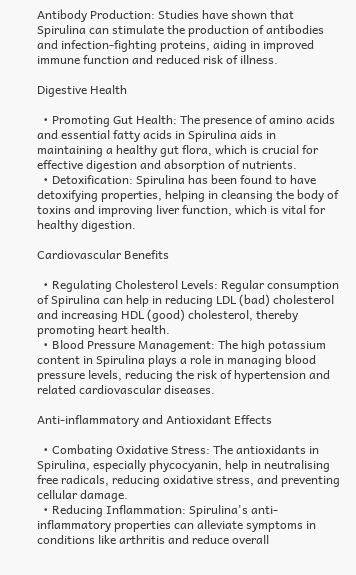Antibody Production: Studies have shown that Spirulina can stimulate the production of antibodies and infection-fighting proteins, aiding in improved immune function and reduced risk of illness.

Digestive Health

  • Promoting Gut Health: The presence of amino acids and essential fatty acids in Spirulina aids in maintaining a healthy gut flora, which is crucial for effective digestion and absorption of nutrients.
  • Detoxification: Spirulina has been found to have detoxifying properties, helping in cleansing the body of toxins and improving liver function, which is vital for healthy digestion.

Cardiovascular Benefits

  • Regulating Cholesterol Levels: Regular consumption of Spirulina can help in reducing LDL (bad) cholesterol and increasing HDL (good) cholesterol, thereby promoting heart health.
  • Blood Pressure Management: The high potassium content in Spirulina plays a role in managing blood pressure levels, reducing the risk of hypertension and related cardiovascular diseases.

Anti-inflammatory and Antioxidant Effects

  • Combating Oxidative Stress: The antioxidants in Spirulina, especially phycocyanin, help in neutralising free radicals, reducing oxidative stress, and preventing cellular damage.
  • Reducing Inflammation: Spirulina's anti-inflammatory properties can alleviate symptoms in conditions like arthritis and reduce overall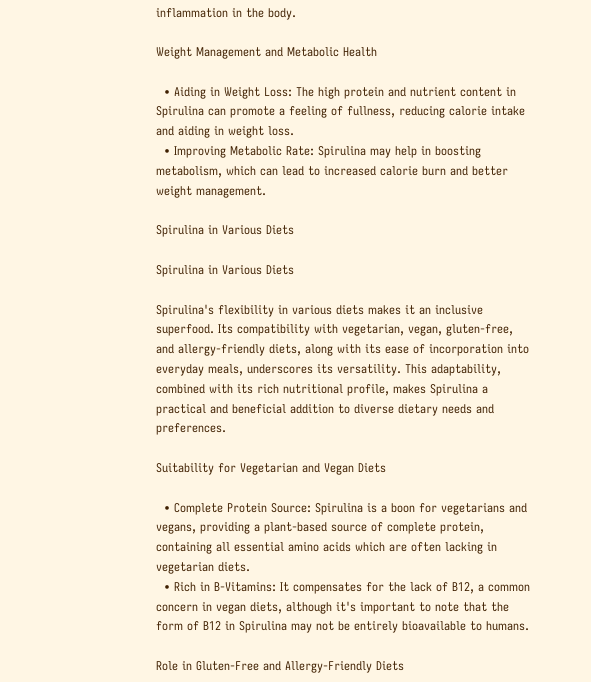inflammation in the body.

Weight Management and Metabolic Health

  • Aiding in Weight Loss: The high protein and nutrient content in Spirulina can promote a feeling of fullness, reducing calorie intake and aiding in weight loss.
  • Improving Metabolic Rate: Spirulina may help in boosting metabolism, which can lead to increased calorie burn and better weight management.

Spirulina in Various Diets

Spirulina in Various Diets

Spirulina's flexibility in various diets makes it an inclusive superfood. Its compatibility with vegetarian, vegan, gluten-free, and allergy-friendly diets, along with its ease of incorporation into everyday meals, underscores its versatility. This adaptability, combined with its rich nutritional profile, makes Spirulina a practical and beneficial addition to diverse dietary needs and preferences.

Suitability for Vegetarian and Vegan Diets

  • Complete Protein Source: Spirulina is a boon for vegetarians and vegans, providing a plant-based source of complete protein, containing all essential amino acids which are often lacking in vegetarian diets.
  • Rich in B-Vitamins: It compensates for the lack of B12, a common concern in vegan diets, although it's important to note that the form of B12 in Spirulina may not be entirely bioavailable to humans.

Role in Gluten-Free and Allergy-Friendly Diets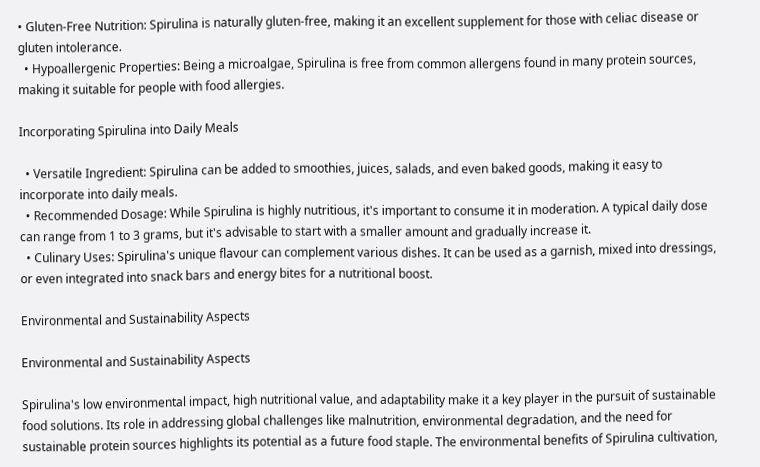• Gluten-Free Nutrition: Spirulina is naturally gluten-free, making it an excellent supplement for those with celiac disease or gluten intolerance.
  • Hypoallergenic Properties: Being a microalgae, Spirulina is free from common allergens found in many protein sources, making it suitable for people with food allergies.

Incorporating Spirulina into Daily Meals

  • Versatile Ingredient: Spirulina can be added to smoothies, juices, salads, and even baked goods, making it easy to incorporate into daily meals.
  • Recommended Dosage: While Spirulina is highly nutritious, it's important to consume it in moderation. A typical daily dose can range from 1 to 3 grams, but it's advisable to start with a smaller amount and gradually increase it.
  • Culinary Uses: Spirulina's unique flavour can complement various dishes. It can be used as a garnish, mixed into dressings, or even integrated into snack bars and energy bites for a nutritional boost.

Environmental and Sustainability Aspects

Environmental and Sustainability Aspects

Spirulina's low environmental impact, high nutritional value, and adaptability make it a key player in the pursuit of sustainable food solutions. Its role in addressing global challenges like malnutrition, environmental degradation, and the need for sustainable protein sources highlights its potential as a future food staple. The environmental benefits of Spirulina cultivation,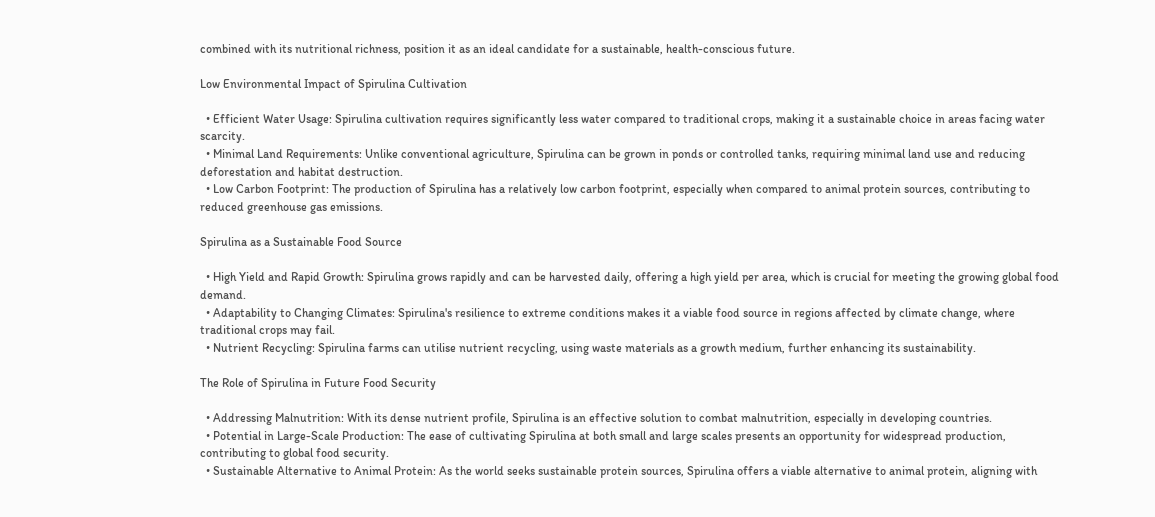combined with its nutritional richness, position it as an ideal candidate for a sustainable, health-conscious future.

Low Environmental Impact of Spirulina Cultivation

  • Efficient Water Usage: Spirulina cultivation requires significantly less water compared to traditional crops, making it a sustainable choice in areas facing water scarcity.
  • Minimal Land Requirements: Unlike conventional agriculture, Spirulina can be grown in ponds or controlled tanks, requiring minimal land use and reducing deforestation and habitat destruction.
  • Low Carbon Footprint: The production of Spirulina has a relatively low carbon footprint, especially when compared to animal protein sources, contributing to reduced greenhouse gas emissions.

Spirulina as a Sustainable Food Source

  • High Yield and Rapid Growth: Spirulina grows rapidly and can be harvested daily, offering a high yield per area, which is crucial for meeting the growing global food demand.
  • Adaptability to Changing Climates: Spirulina's resilience to extreme conditions makes it a viable food source in regions affected by climate change, where traditional crops may fail.
  • Nutrient Recycling: Spirulina farms can utilise nutrient recycling, using waste materials as a growth medium, further enhancing its sustainability.

The Role of Spirulina in Future Food Security

  • Addressing Malnutrition: With its dense nutrient profile, Spirulina is an effective solution to combat malnutrition, especially in developing countries.
  • Potential in Large-Scale Production: The ease of cultivating Spirulina at both small and large scales presents an opportunity for widespread production, contributing to global food security.
  • Sustainable Alternative to Animal Protein: As the world seeks sustainable protein sources, Spirulina offers a viable alternative to animal protein, aligning with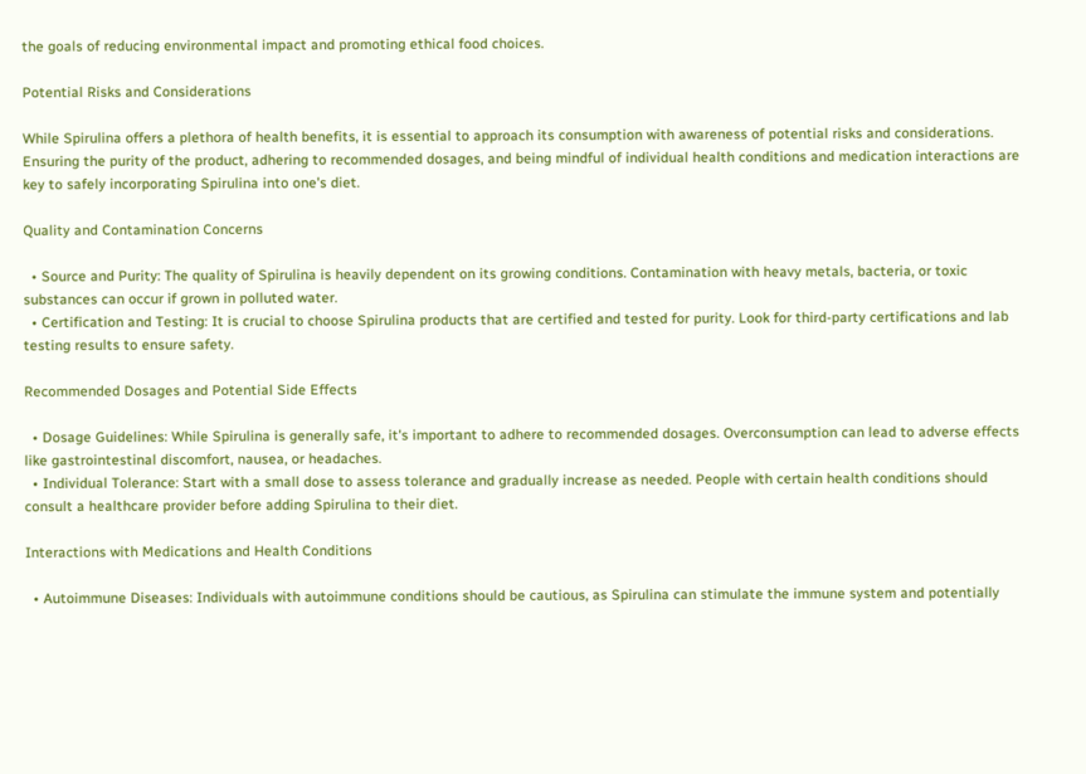the goals of reducing environmental impact and promoting ethical food choices.

Potential Risks and Considerations

While Spirulina offers a plethora of health benefits, it is essential to approach its consumption with awareness of potential risks and considerations. Ensuring the purity of the product, adhering to recommended dosages, and being mindful of individual health conditions and medication interactions are key to safely incorporating Spirulina into one's diet.

Quality and Contamination Concerns

  • Source and Purity: The quality of Spirulina is heavily dependent on its growing conditions. Contamination with heavy metals, bacteria, or toxic substances can occur if grown in polluted water.
  • Certification and Testing: It is crucial to choose Spirulina products that are certified and tested for purity. Look for third-party certifications and lab testing results to ensure safety.

Recommended Dosages and Potential Side Effects

  • Dosage Guidelines: While Spirulina is generally safe, it's important to adhere to recommended dosages. Overconsumption can lead to adverse effects like gastrointestinal discomfort, nausea, or headaches.
  • Individual Tolerance: Start with a small dose to assess tolerance and gradually increase as needed. People with certain health conditions should consult a healthcare provider before adding Spirulina to their diet.

Interactions with Medications and Health Conditions

  • Autoimmune Diseases: Individuals with autoimmune conditions should be cautious, as Spirulina can stimulate the immune system and potentially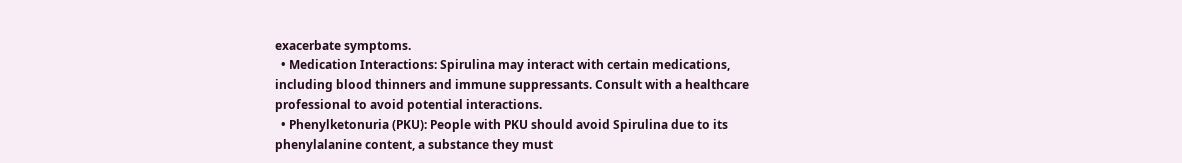exacerbate symptoms.
  • Medication Interactions: Spirulina may interact with certain medications, including blood thinners and immune suppressants. Consult with a healthcare professional to avoid potential interactions.
  • Phenylketonuria (PKU): People with PKU should avoid Spirulina due to its phenylalanine content, a substance they must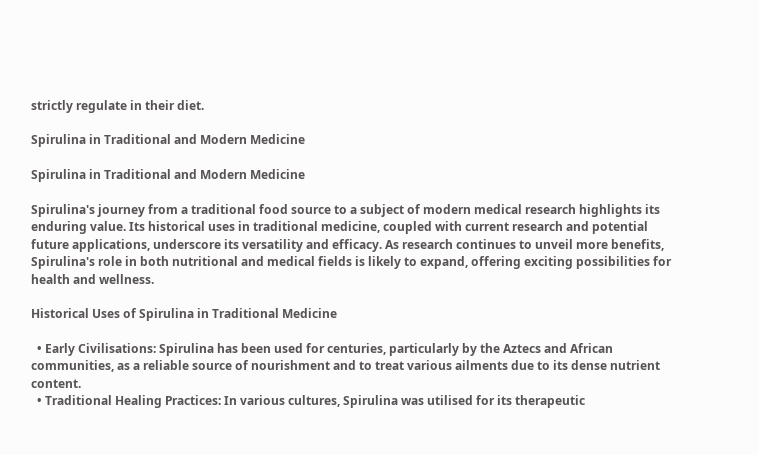strictly regulate in their diet.

Spirulina in Traditional and Modern Medicine

Spirulina in Traditional and Modern Medicine

Spirulina's journey from a traditional food source to a subject of modern medical research highlights its enduring value. Its historical uses in traditional medicine, coupled with current research and potential future applications, underscore its versatility and efficacy. As research continues to unveil more benefits, Spirulina's role in both nutritional and medical fields is likely to expand, offering exciting possibilities for health and wellness.

Historical Uses of Spirulina in Traditional Medicine

  • Early Civilisations: Spirulina has been used for centuries, particularly by the Aztecs and African communities, as a reliable source of nourishment and to treat various ailments due to its dense nutrient content.
  • Traditional Healing Practices: In various cultures, Spirulina was utilised for its therapeutic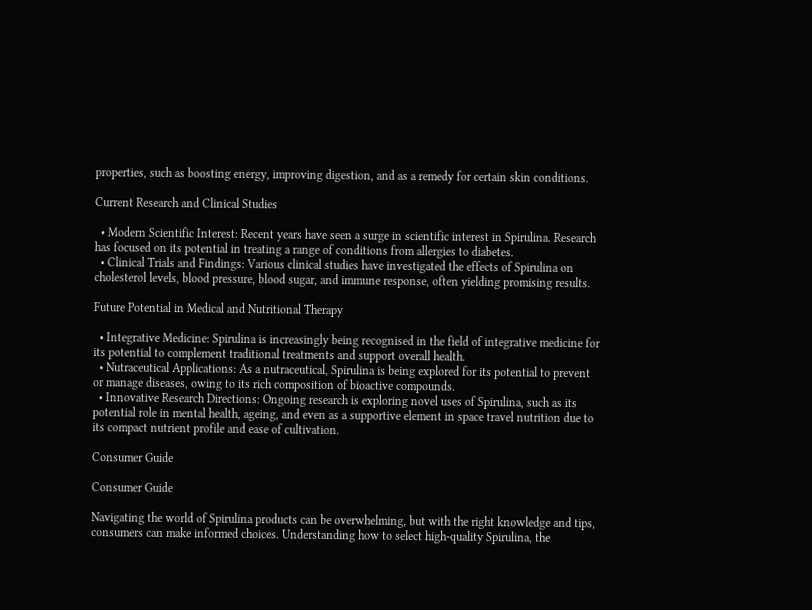properties, such as boosting energy, improving digestion, and as a remedy for certain skin conditions.

Current Research and Clinical Studies

  • Modern Scientific Interest: Recent years have seen a surge in scientific interest in Spirulina. Research has focused on its potential in treating a range of conditions from allergies to diabetes.
  • Clinical Trials and Findings: Various clinical studies have investigated the effects of Spirulina on cholesterol levels, blood pressure, blood sugar, and immune response, often yielding promising results.

Future Potential in Medical and Nutritional Therapy

  • Integrative Medicine: Spirulina is increasingly being recognised in the field of integrative medicine for its potential to complement traditional treatments and support overall health.
  • Nutraceutical Applications: As a nutraceutical, Spirulina is being explored for its potential to prevent or manage diseases, owing to its rich composition of bioactive compounds.
  • Innovative Research Directions: Ongoing research is exploring novel uses of Spirulina, such as its potential role in mental health, ageing, and even as a supportive element in space travel nutrition due to its compact nutrient profile and ease of cultivation.

Consumer Guide

Consumer Guide

Navigating the world of Spirulina products can be overwhelming, but with the right knowledge and tips, consumers can make informed choices. Understanding how to select high-quality Spirulina, the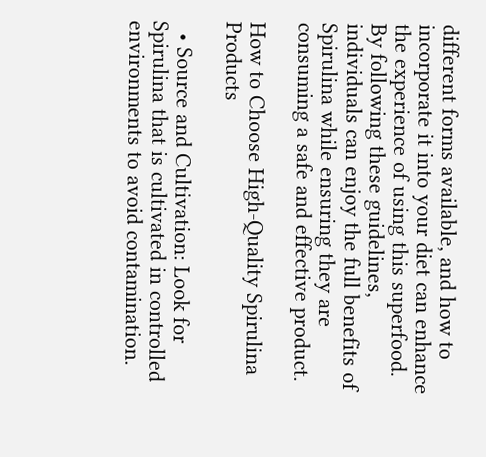different forms available, and how to incorporate it into your diet can enhance the experience of using this superfood. By following these guidelines, individuals can enjoy the full benefits of Spirulina while ensuring they are consuming a safe and effective product.

How to Choose High-Quality Spirulina Products

  • Source and Cultivation: Look for Spirulina that is cultivated in controlled environments to avoid contamination.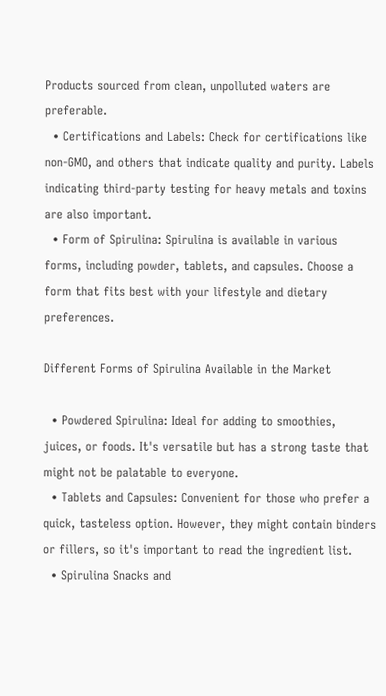Products sourced from clean, unpolluted waters are preferable.
  • Certifications and Labels: Check for certifications like non-GMO, and others that indicate quality and purity. Labels indicating third-party testing for heavy metals and toxins are also important.
  • Form of Spirulina: Spirulina is available in various forms, including powder, tablets, and capsules. Choose a form that fits best with your lifestyle and dietary preferences.

Different Forms of Spirulina Available in the Market

  • Powdered Spirulina: Ideal for adding to smoothies, juices, or foods. It's versatile but has a strong taste that might not be palatable to everyone.
  • Tablets and Capsules: Convenient for those who prefer a quick, tasteless option. However, they might contain binders or fillers, so it's important to read the ingredient list.
  • Spirulina Snacks and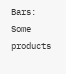Bars: Some products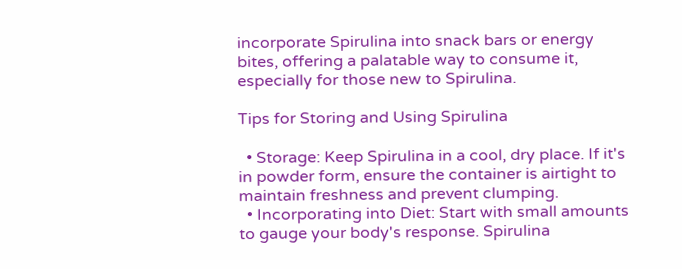incorporate Spirulina into snack bars or energy bites, offering a palatable way to consume it, especially for those new to Spirulina.

Tips for Storing and Using Spirulina

  • Storage: Keep Spirulina in a cool, dry place. If it's in powder form, ensure the container is airtight to maintain freshness and prevent clumping.
  • Incorporating into Diet: Start with small amounts to gauge your body's response. Spirulina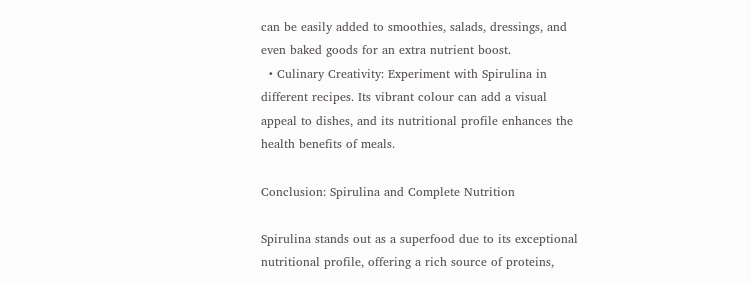can be easily added to smoothies, salads, dressings, and even baked goods for an extra nutrient boost.
  • Culinary Creativity: Experiment with Spirulina in different recipes. Its vibrant colour can add a visual appeal to dishes, and its nutritional profile enhances the health benefits of meals.

Conclusion: Spirulina and Complete Nutrition

Spirulina stands out as a superfood due to its exceptional nutritional profile, offering a rich source of proteins,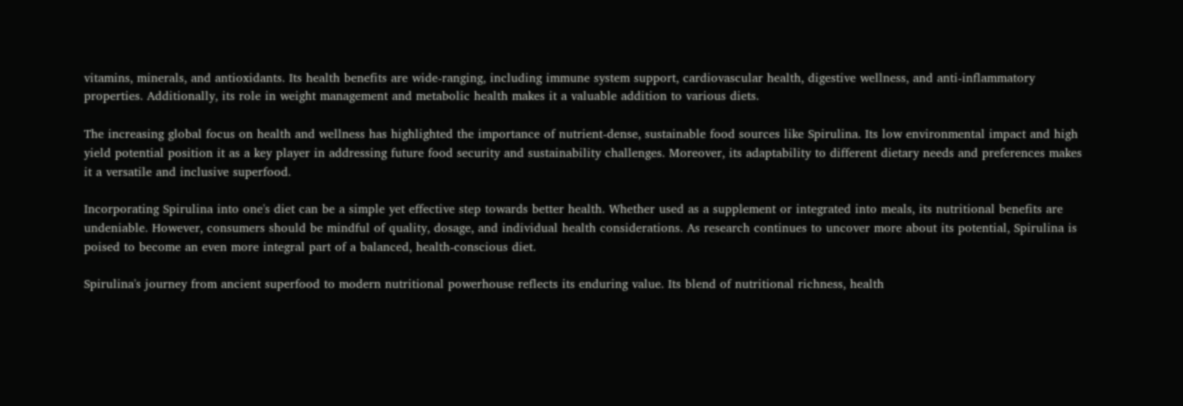vitamins, minerals, and antioxidants. Its health benefits are wide-ranging, including immune system support, cardiovascular health, digestive wellness, and anti-inflammatory properties. Additionally, its role in weight management and metabolic health makes it a valuable addition to various diets.

The increasing global focus on health and wellness has highlighted the importance of nutrient-dense, sustainable food sources like Spirulina. Its low environmental impact and high yield potential position it as a key player in addressing future food security and sustainability challenges. Moreover, its adaptability to different dietary needs and preferences makes it a versatile and inclusive superfood.

Incorporating Spirulina into one's diet can be a simple yet effective step towards better health. Whether used as a supplement or integrated into meals, its nutritional benefits are undeniable. However, consumers should be mindful of quality, dosage, and individual health considerations. As research continues to uncover more about its potential, Spirulina is poised to become an even more integral part of a balanced, health-conscious diet.

Spirulina's journey from ancient superfood to modern nutritional powerhouse reflects its enduring value. Its blend of nutritional richness, health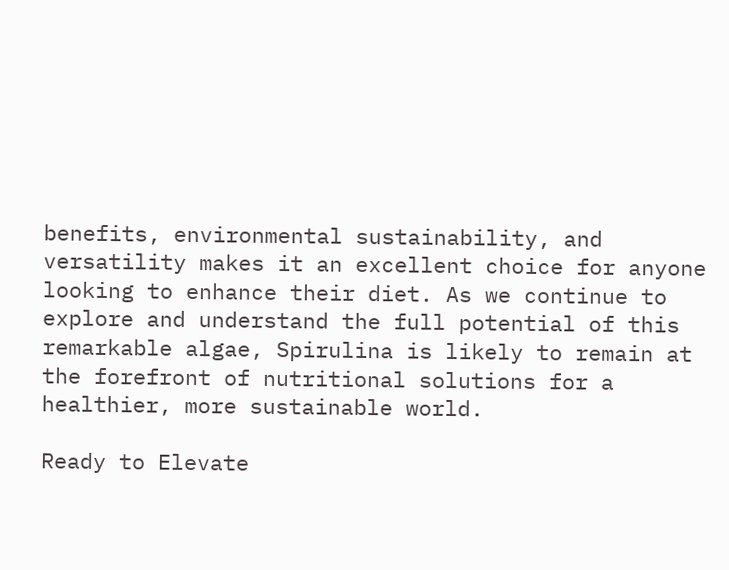benefits, environmental sustainability, and versatility makes it an excellent choice for anyone looking to enhance their diet. As we continue to explore and understand the full potential of this remarkable algae, Spirulina is likely to remain at the forefront of nutritional solutions for a healthier, more sustainable world.

Ready to Elevate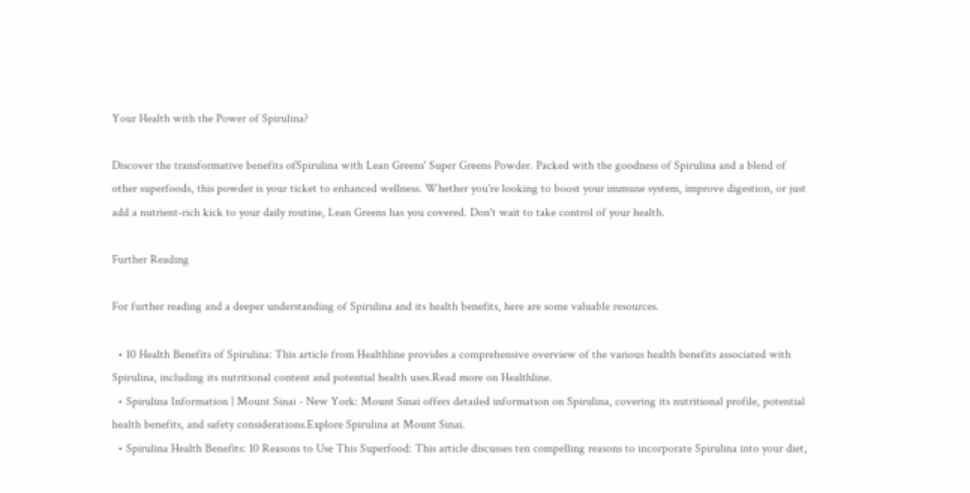Your Health with the Power of Spirulina?

Discover the transformative benefits ofSpirulina with Lean Greens' Super Greens Powder. Packed with the goodness of Spirulina and a blend of other superfoods, this powder is your ticket to enhanced wellness. Whether you're looking to boost your immune system, improve digestion, or just add a nutrient-rich kick to your daily routine, Lean Greens has you covered. Don't wait to take control of your health.

Further Reading

For further reading and a deeper understanding of Spirulina and its health benefits, here are some valuable resources.

  • 10 Health Benefits of Spirulina: This article from Healthline provides a comprehensive overview of the various health benefits associated with Spirulina, including its nutritional content and potential health uses.Read more on Healthline.
  • Spirulina Information | Mount Sinai - New York: Mount Sinai offers detailed information on Spirulina, covering its nutritional profile, potential health benefits, and safety considerations.Explore Spirulina at Mount Sinai.
  • Spirulina Health Benefits: 10 Reasons to Use This Superfood: This article discusses ten compelling reasons to incorporate Spirulina into your diet,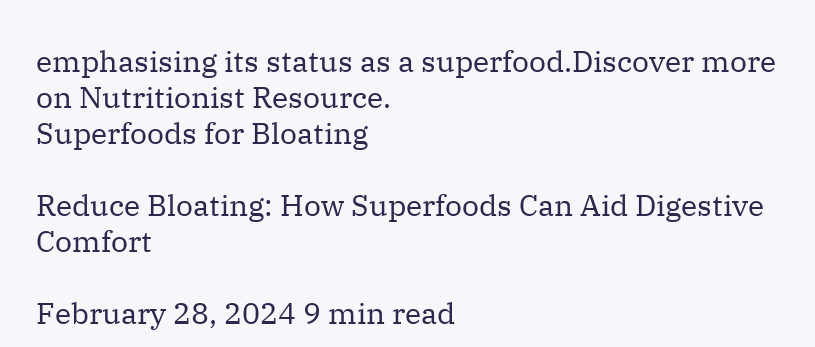emphasising its status as a superfood.Discover more on Nutritionist Resource.
Superfoods for Bloating

Reduce Bloating: How Superfoods Can Aid Digestive Comfort

February 28, 2024 9 min read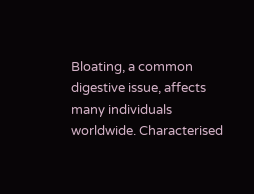Bloating, a common digestive issue, affects many individuals worldwide. Characterised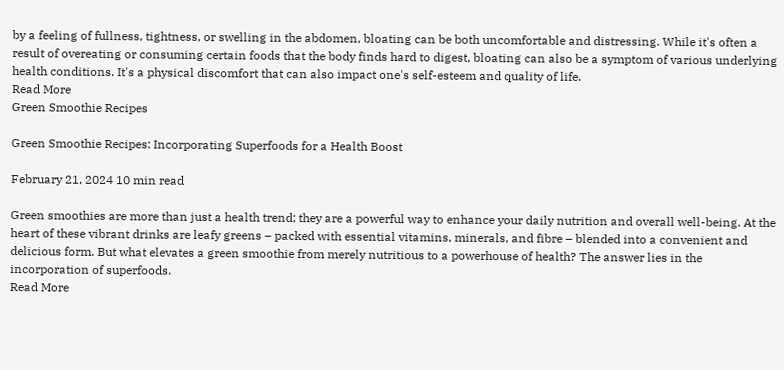by a feeling of fullness, tightness, or swelling in the abdomen, bloating can be both uncomfortable and distressing. While it's often a result of overeating or consuming certain foods that the body finds hard to digest, bloating can also be a symptom of various underlying health conditions. It's a physical discomfort that can also impact one's self-esteem and quality of life.
Read More
Green Smoothie Recipes

Green Smoothie Recipes: Incorporating Superfoods for a Health Boost

February 21, 2024 10 min read

Green smoothies are more than just a health trend; they are a powerful way to enhance your daily nutrition and overall well-being. At the heart of these vibrant drinks are leafy greens – packed with essential vitamins, minerals, and fibre – blended into a convenient and delicious form. But what elevates a green smoothie from merely nutritious to a powerhouse of health? The answer lies in the incorporation of superfoods.
Read More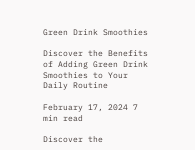Green Drink Smoothies

Discover the Benefits of Adding Green Drink Smoothies to Your Daily Routine

February 17, 2024 7 min read

Discover the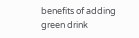benefits of adding green drink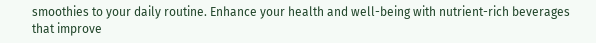smoothies to your daily routine. Enhance your health and well-being with nutrient-rich beverages that improve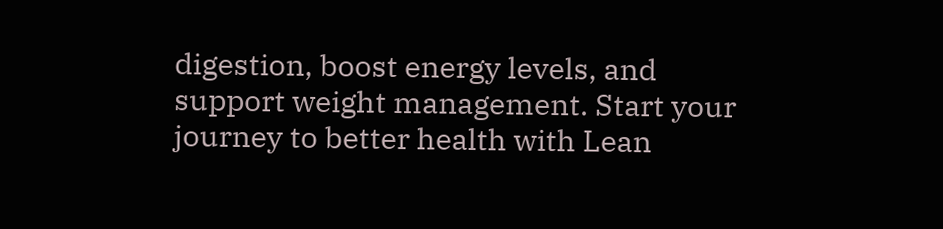digestion, boost energy levels, and support weight management. Start your journey to better health with Lean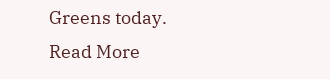Greens today.
Read More